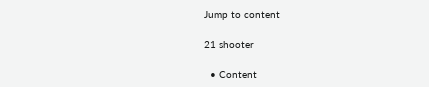Jump to content

21 shooter

  • Content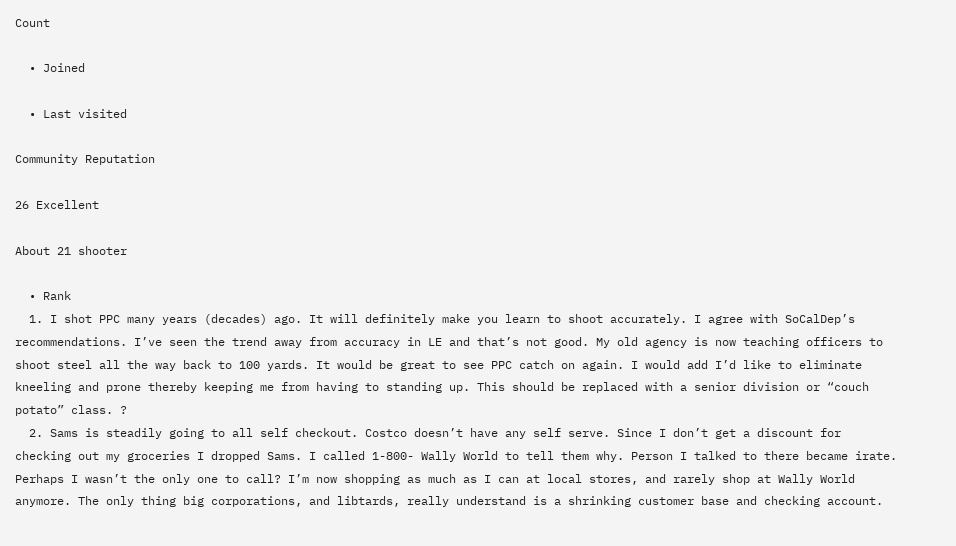Count

  • Joined

  • Last visited

Community Reputation

26 Excellent

About 21 shooter

  • Rank
  1. I shot PPC many years (decades) ago. It will definitely make you learn to shoot accurately. I agree with SoCalDep’s recommendations. I’ve seen the trend away from accuracy in LE and that’s not good. My old agency is now teaching officers to shoot steel all the way back to 100 yards. It would be great to see PPC catch on again. I would add I’d like to eliminate kneeling and prone thereby keeping me from having to standing up. This should be replaced with a senior division or “couch potato” class. ?
  2. Sams is steadily going to all self checkout. Costco doesn’t have any self serve. Since I don’t get a discount for checking out my groceries I dropped Sams. I called 1-800- Wally World to tell them why. Person I talked to there became irate. Perhaps I wasn’t the only one to call? I’m now shopping as much as I can at local stores, and rarely shop at Wally World anymore. The only thing big corporations, and libtards, really understand is a shrinking customer base and checking account.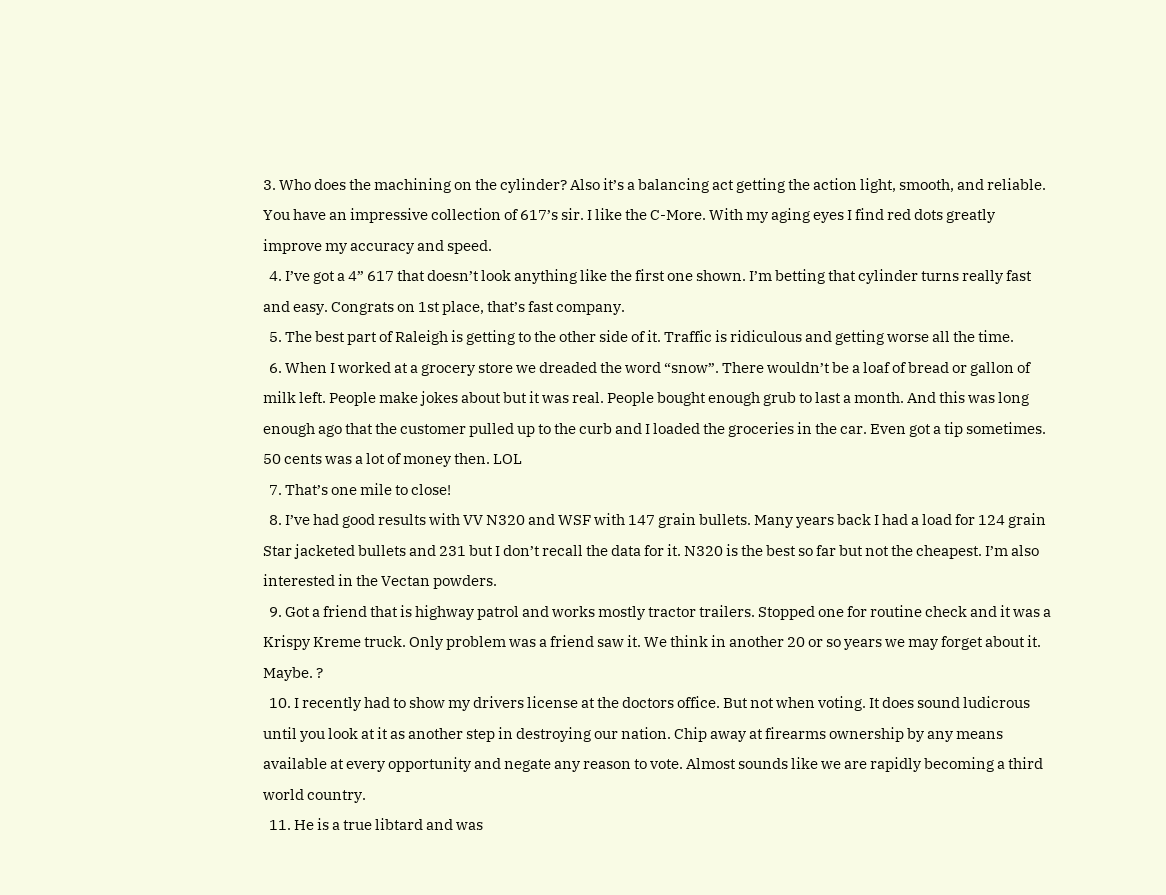3. Who does the machining on the cylinder? Also it’s a balancing act getting the action light, smooth, and reliable. You have an impressive collection of 617’s sir. I like the C-More. With my aging eyes I find red dots greatly improve my accuracy and speed.
  4. I’ve got a 4” 617 that doesn’t look anything like the first one shown. I’m betting that cylinder turns really fast and easy. Congrats on 1st place, that’s fast company.
  5. The best part of Raleigh is getting to the other side of it. Traffic is ridiculous and getting worse all the time.
  6. When I worked at a grocery store we dreaded the word “snow”. There wouldn’t be a loaf of bread or gallon of milk left. People make jokes about but it was real. People bought enough grub to last a month. And this was long enough ago that the customer pulled up to the curb and I loaded the groceries in the car. Even got a tip sometimes. 50 cents was a lot of money then. LOL
  7. That’s one mile to close!
  8. I’ve had good results with VV N320 and WSF with 147 grain bullets. Many years back I had a load for 124 grain Star jacketed bullets and 231 but I don’t recall the data for it. N320 is the best so far but not the cheapest. I’m also interested in the Vectan powders.
  9. Got a friend that is highway patrol and works mostly tractor trailers. Stopped one for routine check and it was a Krispy Kreme truck. Only problem was a friend saw it. We think in another 20 or so years we may forget about it. Maybe. ?
  10. I recently had to show my drivers license at the doctors office. But not when voting. It does sound ludicrous until you look at it as another step in destroying our nation. Chip away at firearms ownership by any means available at every opportunity and negate any reason to vote. Almost sounds like we are rapidly becoming a third world country.
  11. He is a true libtard and was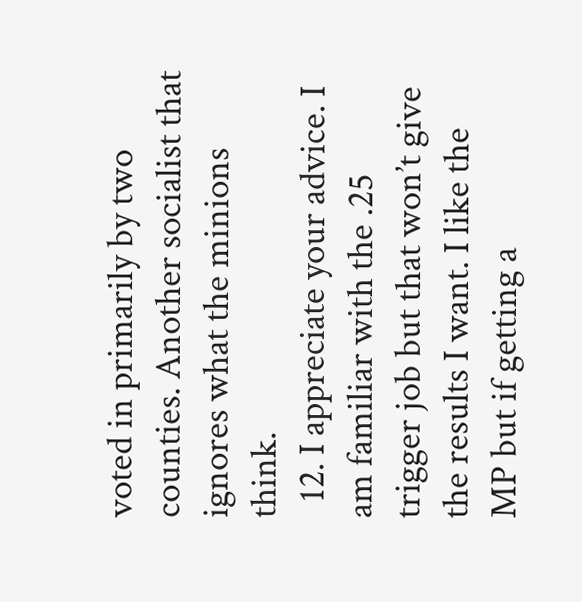voted in primarily by two counties. Another socialist that ignores what the minions think.
  12. I appreciate your advice. I am familiar with the .25 trigger job but that won’t give the results I want. I like the MP but if getting a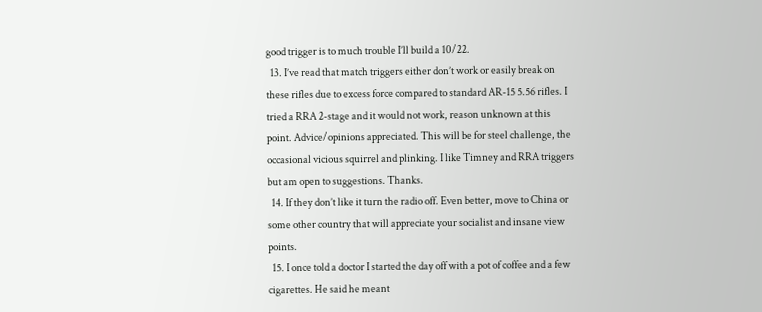good trigger is to much trouble I’ll build a 10/22.
  13. I’ve read that match triggers either don’t work or easily break on these rifles due to excess force compared to standard AR-15 5.56 rifles. I tried a RRA 2-stage and it would not work, reason unknown at this point. Advice/opinions appreciated. This will be for steel challenge, the occasional vicious squirrel and plinking. I like Timney and RRA triggers but am open to suggestions. Thanks.
  14. If they don’t like it turn the radio off. Even better, move to China or some other country that will appreciate your socialist and insane view points.
  15. I once told a doctor I started the day off with a pot of coffee and a few cigarettes. He said he meant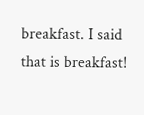breakfast. I said that is breakfast!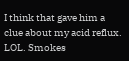I think that gave him a clue about my acid reflux. LOL. Smokes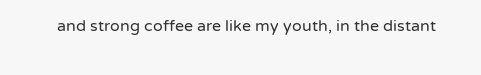and strong coffee are like my youth, in the distant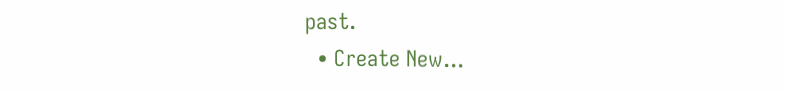past.
  • Create New...